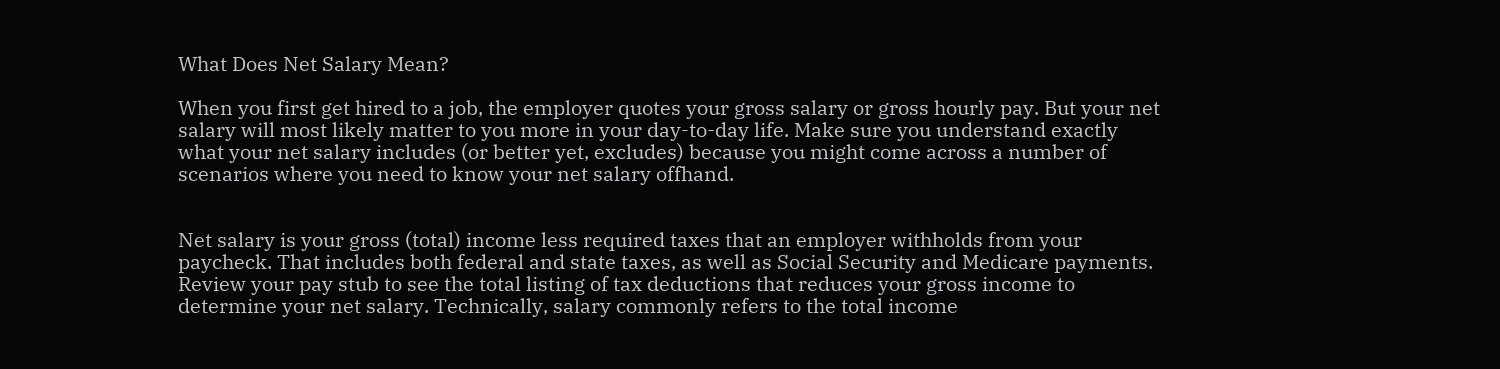What Does Net Salary Mean?

When you first get hired to a job, the employer quotes your gross salary or gross hourly pay. But your net salary will most likely matter to you more in your day-to-day life. Make sure you understand exactly what your net salary includes (or better yet, excludes) because you might come across a number of scenarios where you need to know your net salary offhand.


Net salary is your gross (total) income less required taxes that an employer withholds from your paycheck. That includes both federal and state taxes, as well as Social Security and Medicare payments. Review your pay stub to see the total listing of tax deductions that reduces your gross income to determine your net salary. Technically, salary commonly refers to the total income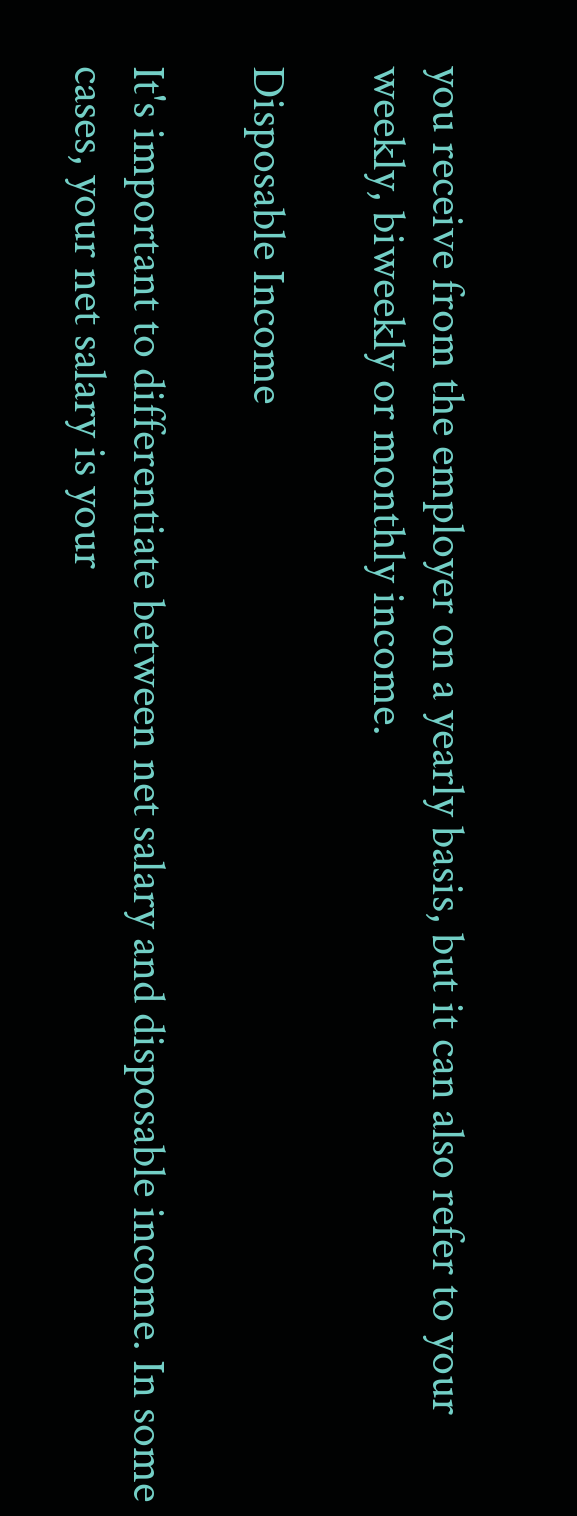you receive from the employer on a yearly basis, but it can also refer to your weekly, biweekly or monthly income.

Disposable Income

It's important to differentiate between net salary and disposable income. In some cases, your net salary is your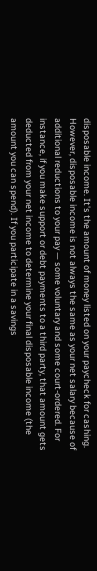disposable income. It's the amount of money listed on your paycheck for cashing. However, disposable income is not always the same as your net salary because of additional reductions to your pay — some voluntary and some court-ordered. For instance, if you make support or debt payments to a third party, that amount gets deducted from your net income to determine your final disposable income (the amount you can spend). If you participate in a savings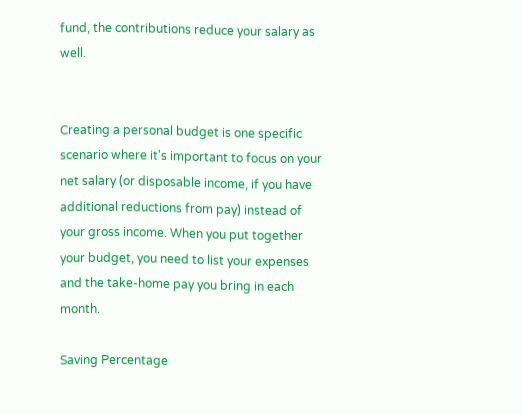fund, the contributions reduce your salary as well.


Creating a personal budget is one specific scenario where it's important to focus on your net salary (or disposable income, if you have additional reductions from pay) instead of your gross income. When you put together your budget, you need to list your expenses and the take-home pay you bring in each month.

Saving Percentage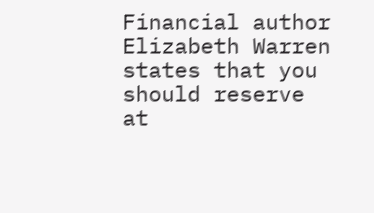Financial author Elizabeth Warren states that you should reserve at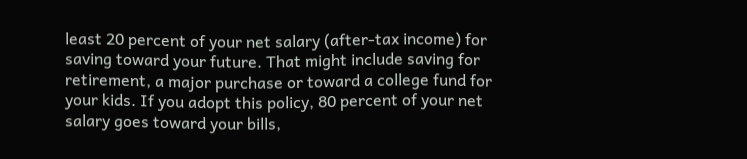least 20 percent of your net salary (after-tax income) for saving toward your future. That might include saving for retirement, a major purchase or toward a college fund for your kids. If you adopt this policy, 80 percent of your net salary goes toward your bills,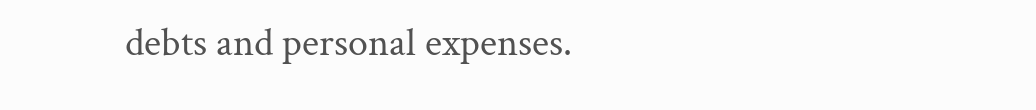debts and personal expenses.